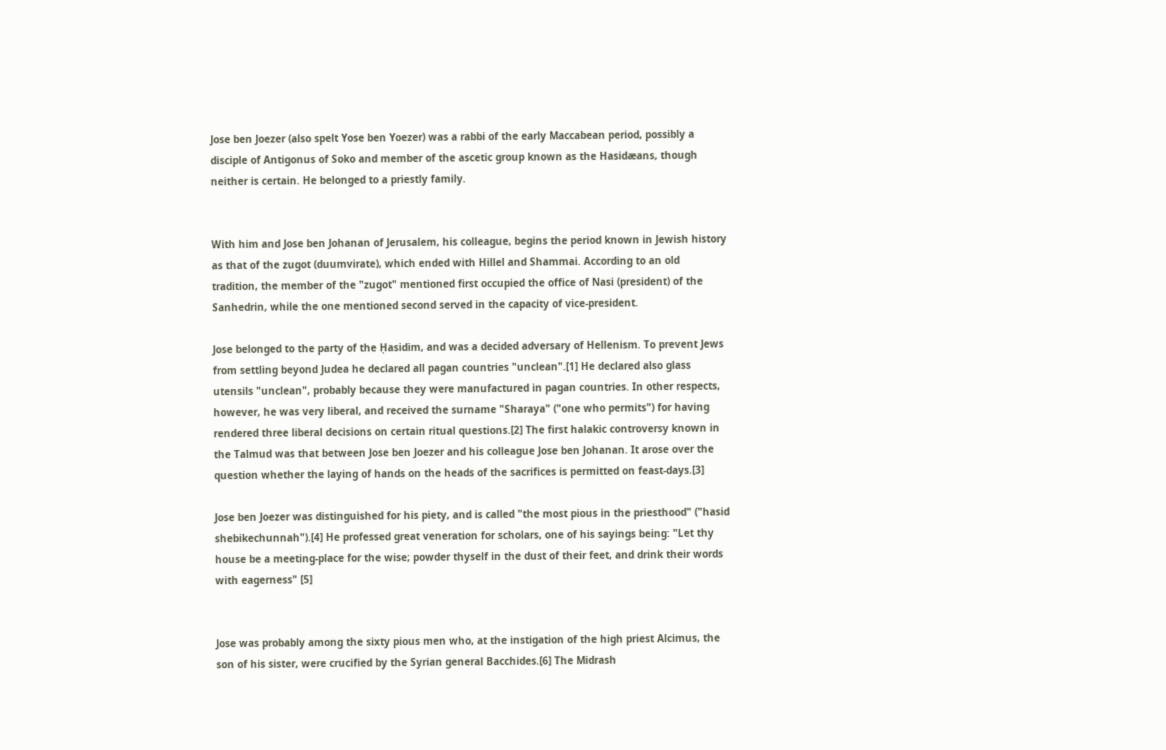Jose ben Joezer (also spelt Yose ben Yoezer) was a rabbi of the early Maccabean period, possibly a disciple of Antigonus of Soko and member of the ascetic group known as the Hasidæans, though neither is certain. He belonged to a priestly family.


With him and Jose ben Johanan of Jerusalem, his colleague, begins the period known in Jewish history as that of the zugot (duumvirate), which ended with Hillel and Shammai. According to an old tradition, the member of the "zugot" mentioned first occupied the office of Nasi (president) of the Sanhedrin, while the one mentioned second served in the capacity of vice-president.

Jose belonged to the party of the Ḥasidim, and was a decided adversary of Hellenism. To prevent Jews from settling beyond Judea he declared all pagan countries "unclean".[1] He declared also glass utensils "unclean", probably because they were manufactured in pagan countries. In other respects, however, he was very liberal, and received the surname "Sharaya" ("one who permits") for having rendered three liberal decisions on certain ritual questions.[2] The first halakic controversy known in the Talmud was that between Jose ben Joezer and his colleague Jose ben Johanan. It arose over the question whether the laying of hands on the heads of the sacrifices is permitted on feast-days.[3]

Jose ben Joezer was distinguished for his piety, and is called "the most pious in the priesthood" ("hasid shebikechunnah").[4] He professed great veneration for scholars, one of his sayings being: "Let thy house be a meeting-place for the wise; powder thyself in the dust of their feet, and drink their words with eagerness" [5]


Jose was probably among the sixty pious men who, at the instigation of the high priest Alcimus, the son of his sister, were crucified by the Syrian general Bacchides.[6] The Midrash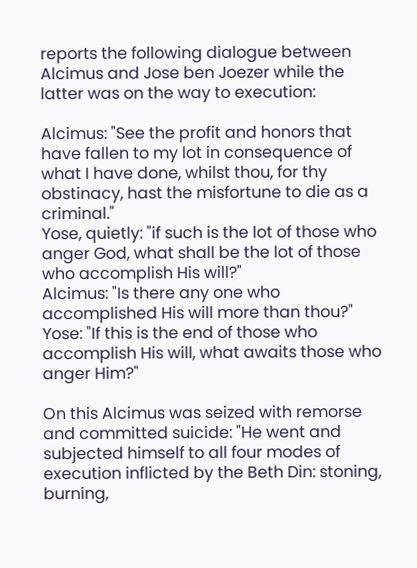reports the following dialogue between Alcimus and Jose ben Joezer while the latter was on the way to execution:

Alcimus: "See the profit and honors that have fallen to my lot in consequence of what I have done, whilst thou, for thy obstinacy, hast the misfortune to die as a criminal."
Yose, quietly: "if such is the lot of those who anger God, what shall be the lot of those who accomplish His will?"
Alcimus: "Is there any one who accomplished His will more than thou?"
Yose: "If this is the end of those who accomplish His will, what awaits those who anger Him?"

On this Alcimus was seized with remorse and committed suicide: "He went and subjected himself to all four modes of execution inflicted by the Beth Din: stoning, burning,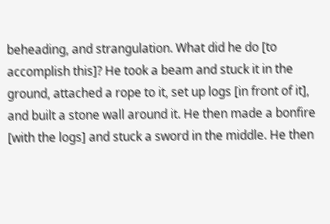beheading, and strangulation. What did he do [to accomplish this]? He took a beam and stuck it in the ground, attached a rope to it, set up logs [in front of it], and built a stone wall around it. He then made a bonfire [with the logs] and stuck a sword in the middle. He then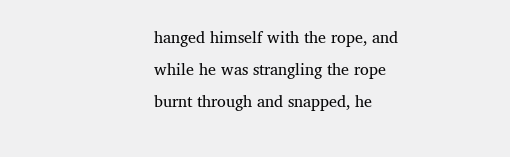hanged himself with the rope, and while he was strangling the rope burnt through and snapped, he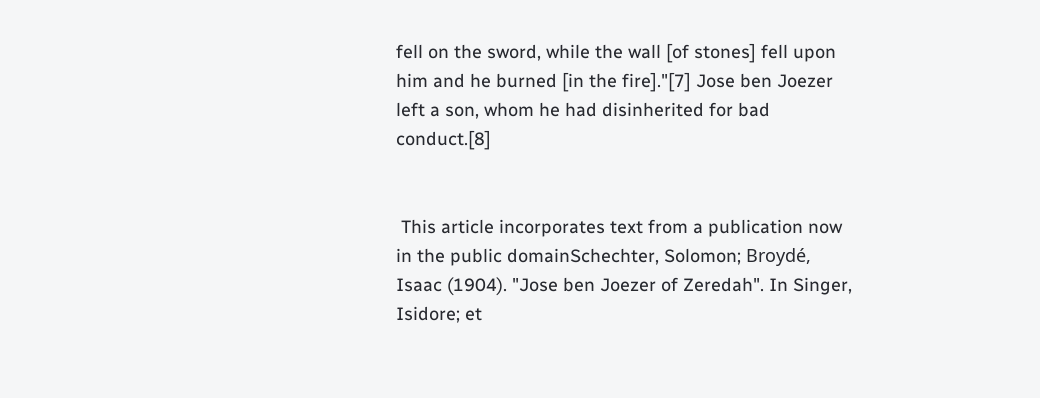fell on the sword, while the wall [of stones] fell upon him and he burned [in the fire]."[7] Jose ben Joezer left a son, whom he had disinherited for bad conduct.[8]


 This article incorporates text from a publication now in the public domainSchechter, Solomon; Broydé, Isaac (1904). "Jose ben Joezer of Zeredah". In Singer, Isidore; et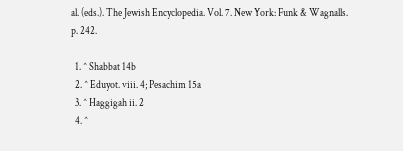al. (eds.). The Jewish Encyclopedia. Vol. 7. New York: Funk & Wagnalls. p. 242.

  1. ^ Shabbat 14b
  2. ^ Eduyot. viii. 4; Pesachim 15a
  3. ^ Haggigah ii. 2
  4. ^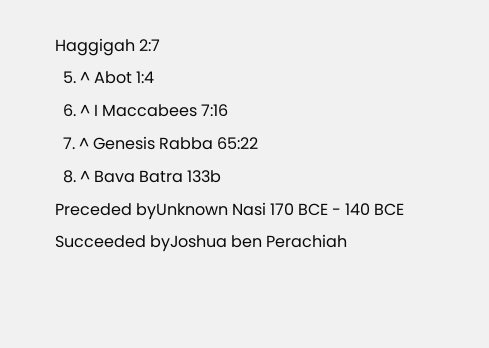Haggigah 2:7
  5. ^ Abot 1:4
  6. ^ I Maccabees 7:16
  7. ^ Genesis Rabba 65:22
  8. ^ Bava Batra 133b
Preceded byUnknown Nasi 170 BCE - 140 BCE Succeeded byJoshua ben Perachiah